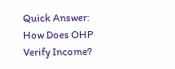Quick Answer: How Does OHP Verify Income?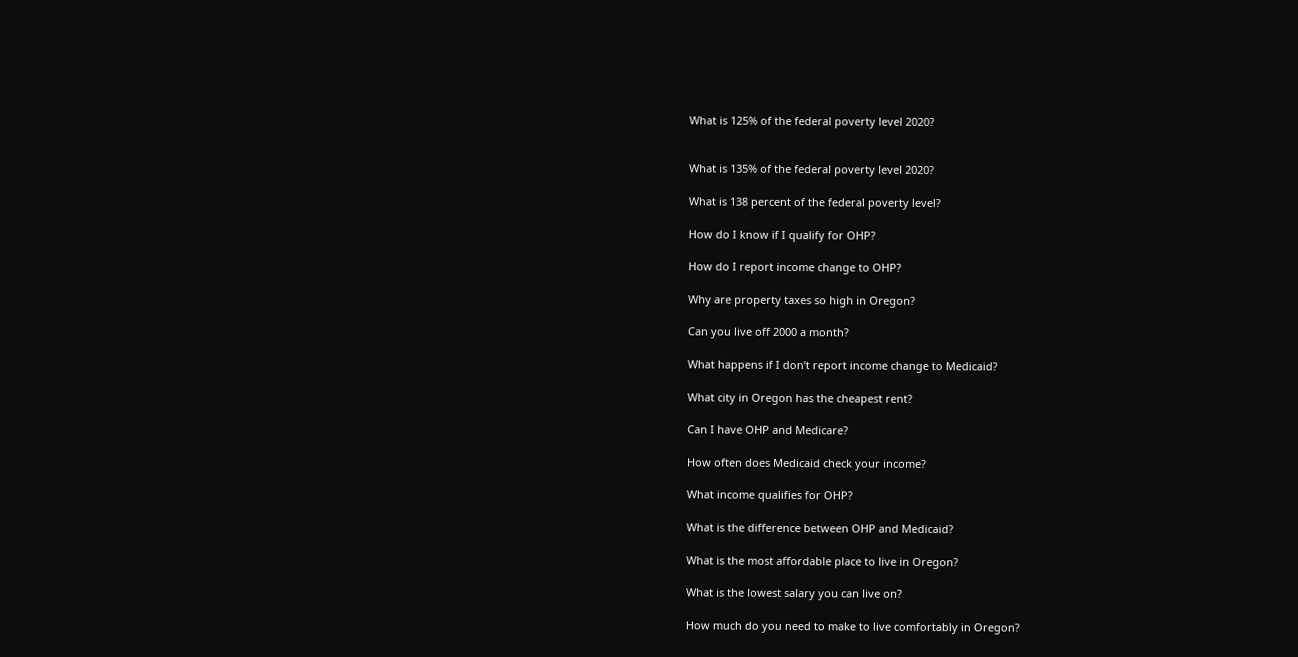What is 125% of the federal poverty level 2020?


What is 135% of the federal poverty level 2020?

What is 138 percent of the federal poverty level?

How do I know if I qualify for OHP?

How do I report income change to OHP?

Why are property taxes so high in Oregon?

Can you live off 2000 a month?

What happens if I don’t report income change to Medicaid?

What city in Oregon has the cheapest rent?

Can I have OHP and Medicare?

How often does Medicaid check your income?

What income qualifies for OHP?

What is the difference between OHP and Medicaid?

What is the most affordable place to live in Oregon?

What is the lowest salary you can live on?

How much do you need to make to live comfortably in Oregon?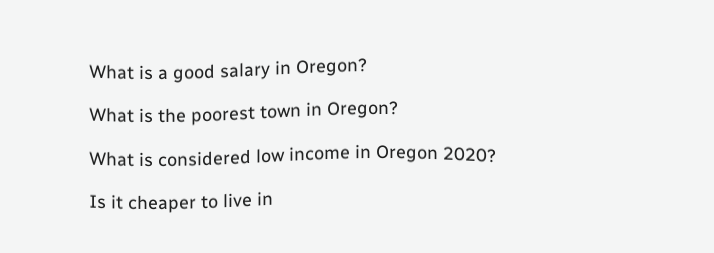What is a good salary in Oregon?

What is the poorest town in Oregon?

What is considered low income in Oregon 2020?

Is it cheaper to live in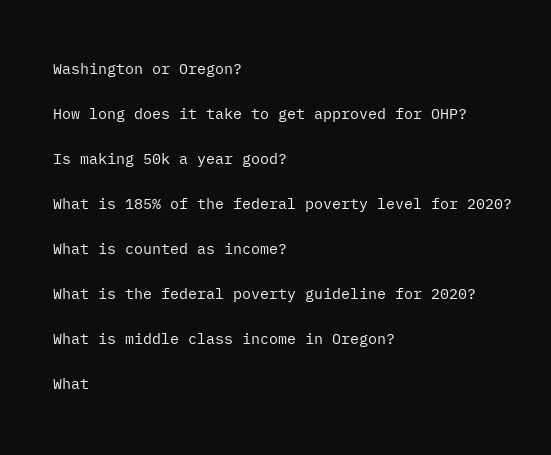Washington or Oregon?

How long does it take to get approved for OHP?

Is making 50k a year good?

What is 185% of the federal poverty level for 2020?

What is counted as income?

What is the federal poverty guideline for 2020?

What is middle class income in Oregon?

What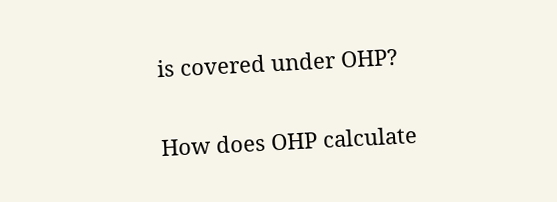is covered under OHP?

How does OHP calculate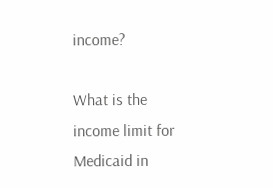income?

What is the income limit for Medicaid in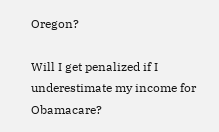Oregon?

Will I get penalized if I underestimate my income for Obamacare?